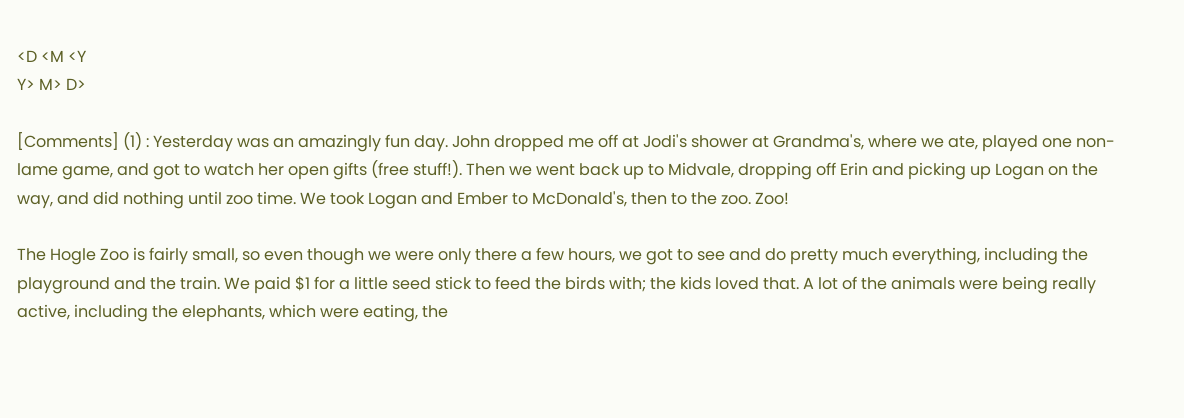<D <M <Y
Y> M> D>

[Comments] (1) : Yesterday was an amazingly fun day. John dropped me off at Jodi's shower at Grandma's, where we ate, played one non-lame game, and got to watch her open gifts (free stuff!). Then we went back up to Midvale, dropping off Erin and picking up Logan on the way, and did nothing until zoo time. We took Logan and Ember to McDonald's, then to the zoo. Zoo!

The Hogle Zoo is fairly small, so even though we were only there a few hours, we got to see and do pretty much everything, including the playground and the train. We paid $1 for a little seed stick to feed the birds with; the kids loved that. A lot of the animals were being really active, including the elephants, which were eating, the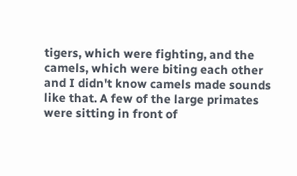tigers, which were fighting, and the camels, which were biting each other and I didn't know camels made sounds like that. A few of the large primates were sitting in front of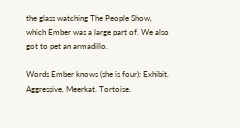the glass watching The People Show, which Ember was a large part of. We also got to pet an armadillo.

Words Ember knows (she is four): Exhibit. Aggressive. Meerkat. Tortoise.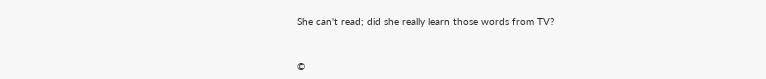She can't read; did she really learn those words from TV?


©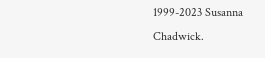1999-2023 Susanna Chadwick.